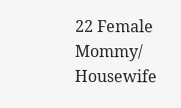22 Female Mommy/ Housewife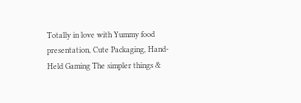Totally in love with Yummy food presentation, Cute Packaging, Hand-Held Gaming The simpler things &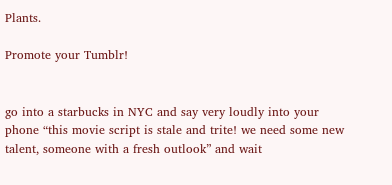Plants.

Promote your Tumblr!


go into a starbucks in NYC and say very loudly into your phone “this movie script is stale and trite! we need some new talent, someone with a fresh outlook” and wait